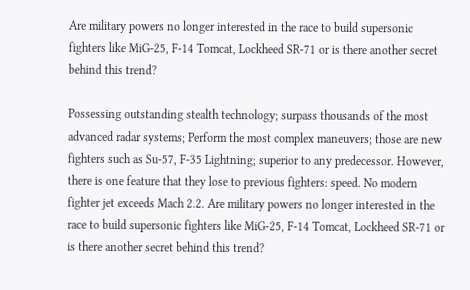Are military powers no longer interested in the race to build supersonic fighters like MiG-25, F-14 Tomcat, Lockheed SR-71 or is there another secret behind this trend?

Possessing outstanding stealth technology; surpass thousands of the most advanced radar systems; Perform the most complex maneuvers; those are new fighters such as Su-57, F-35 Lightning; superior to any predecessor. However, there is one feature that they lose to previous fighters: speed. No modern fighter jet exceeds Mach 2.2. Are military powers no longer interested in the race to build supersonic fighters like MiG-25, F-14 Tomcat, Lockheed SR-71 or is there another secret behind this trend?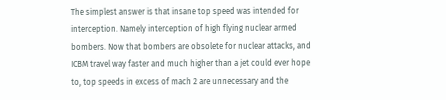The simplest answer is that insane top speed was intended for interception. Namely interception of high flying nuclear armed bombers. Now that bombers are obsolete for nuclear attacks, and ICBM travel way faster and much higher than a jet could ever hope to, top speeds in excess of mach 2 are unnecessary and the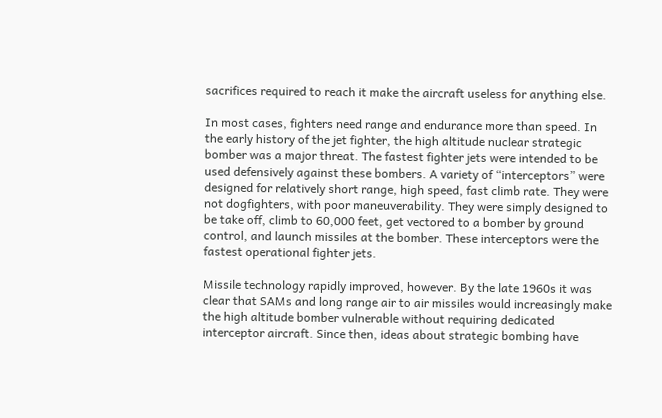sacrifices required to reach it make the aircraft useless for anything else.

In most cases, fighters need range and endurance more than speed. In the early history of the jet fighter, the high altitude nuclear strategic bomber was a major threat. The fastest fighter jets were intended to be used defensively against these bombers. A variety of “interceptors” were designed for relatively short range, high speed, fast climb rate. They were not dogfighters, with poor maneuverability. They were simply designed to be take off, climb to 60,000 feet, get vectored to a bomber by ground control, and launch missiles at the bomber. These interceptors were the fastest operational fighter jets.

Missile technology rapidly improved, however. By the late 1960s it was clear that SAMs and long range air to air missiles would increasingly make the high altitude bomber vulnerable without requiring dedicated interceptor aircraft. Since then, ideas about strategic bombing have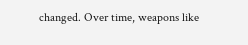changed. Over time, weapons like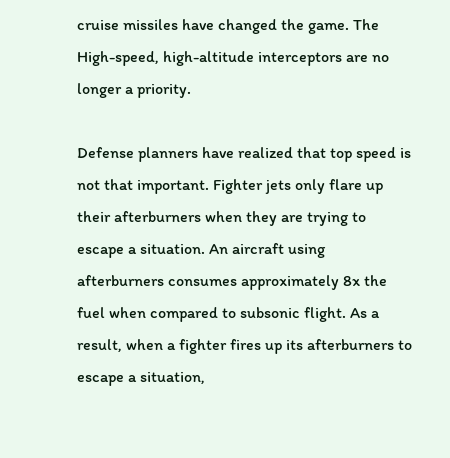cruise missiles have changed the game. The High-speed, high-altitude interceptors are no longer a priority.

Defense planners have realized that top speed is not that important. Fighter jets only flare up their afterburners when they are trying to escape a situation. An aircraft using afterburners consumes approximately 8x the fuel when compared to subsonic flight. As a result, when a fighter fires up its afterburners to escape a situation,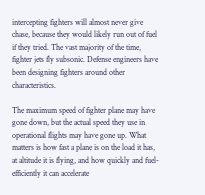intercepting fighters will almost never give chase, because they would likely run out of fuel if they tried. The vast majority of the time, fighter jets fly subsonic. Defense engineers have been designing fighters around other characteristics.

The maximum speed of fighter plane may have gone down, but the actual speed they use in operational flights may have gone up. What matters is how fast a plane is on the load it has, at altitude it is flying, and how quickly and fuel-efficiently it can accelerate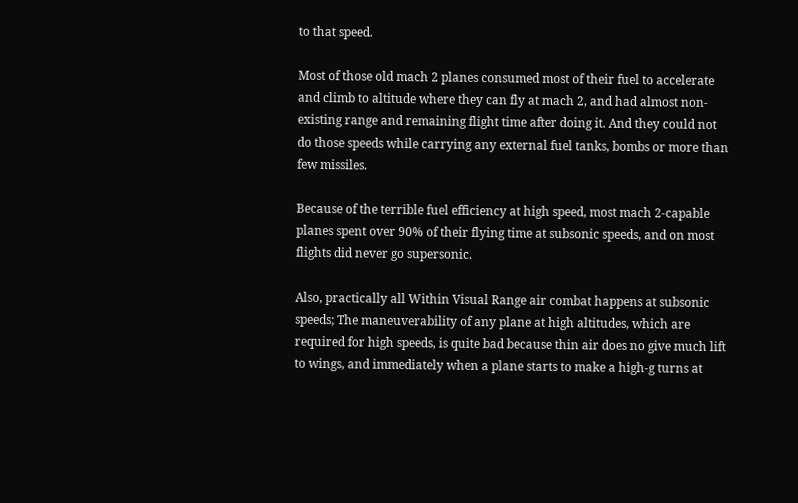to that speed.

Most of those old mach 2 planes consumed most of their fuel to accelerate and climb to altitude where they can fly at mach 2, and had almost non-existing range and remaining flight time after doing it. And they could not do those speeds while carrying any external fuel tanks, bombs or more than few missiles.

Because of the terrible fuel efficiency at high speed, most mach 2-capable planes spent over 90% of their flying time at subsonic speeds, and on most flights did never go supersonic.

Also, practically all Within Visual Range air combat happens at subsonic speeds; The maneuverability of any plane at high altitudes, which are required for high speeds, is quite bad because thin air does no give much lift to wings, and immediately when a plane starts to make a high-g turns at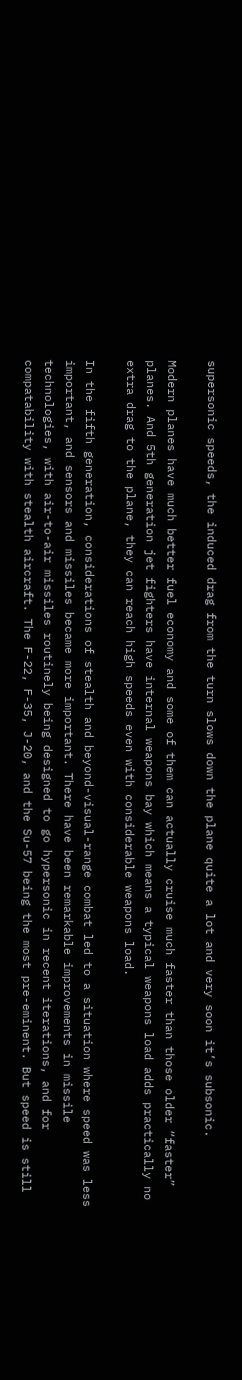supersonic speeds, the induced drag from the turn slows down the plane quite a lot and very soon it’s subsonic.

Modern planes have much better fuel economy and some of them can actually cruise much faster than those older “faster” planes. And 5th generation jet fighters have internal weapons bay which means a typical weapons load adds practically no extra drag to the plane, they can reach high speeds even with considerable weapons load.

In the fifth generation, considerations of stealth and beyond-visual-range combat led to a situation where speed was less important, and sensors and missiles became more important. There have been remarkable improvements in missile technologies, with air-to-air missiles routinely being designed to go hypersonic in recent iterations, and for compatability with stealth aircraft. The F-22, F-35, J-20, and the Su-57 being the most pre-eminent. But speed is still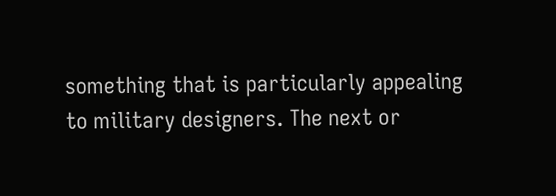something that is particularly appealing to military designers. The next or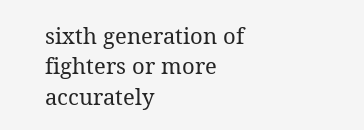sixth generation of fighters or more accurately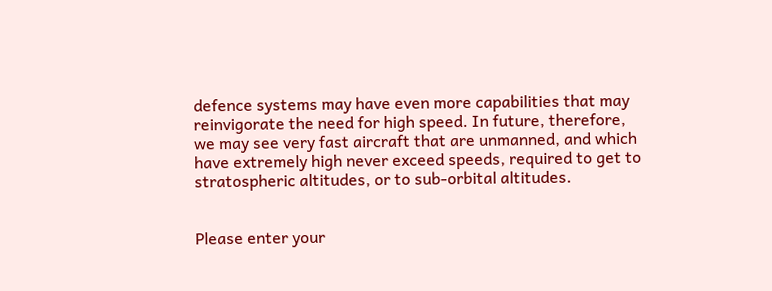defence systems may have even more capabilities that may reinvigorate the need for high speed. In future, therefore, we may see very fast aircraft that are unmanned, and which have extremely high never exceed speeds, required to get to stratospheric altitudes, or to sub-orbital altitudes.


Please enter your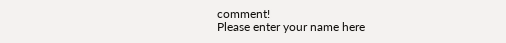comment!
Please enter your name here